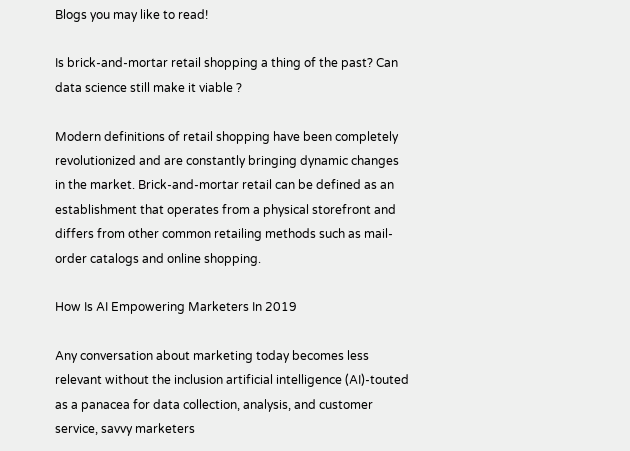Blogs you may like to read!

Is brick-and-mortar retail shopping a thing of the past? Can data science still make it viable ?

Modern definitions of retail shopping have been completely revolutionized and are constantly bringing dynamic changes in the market. Brick-and-mortar retail can be defined as an establishment that operates from a physical storefront and differs from other common retailing methods such as mail-order catalogs and online shopping.

How Is AI Empowering Marketers In 2019

Any conversation about marketing today becomes less relevant without the inclusion artificial intelligence (AI)-touted as a panacea for data collection, analysis, and customer service, savvy marketers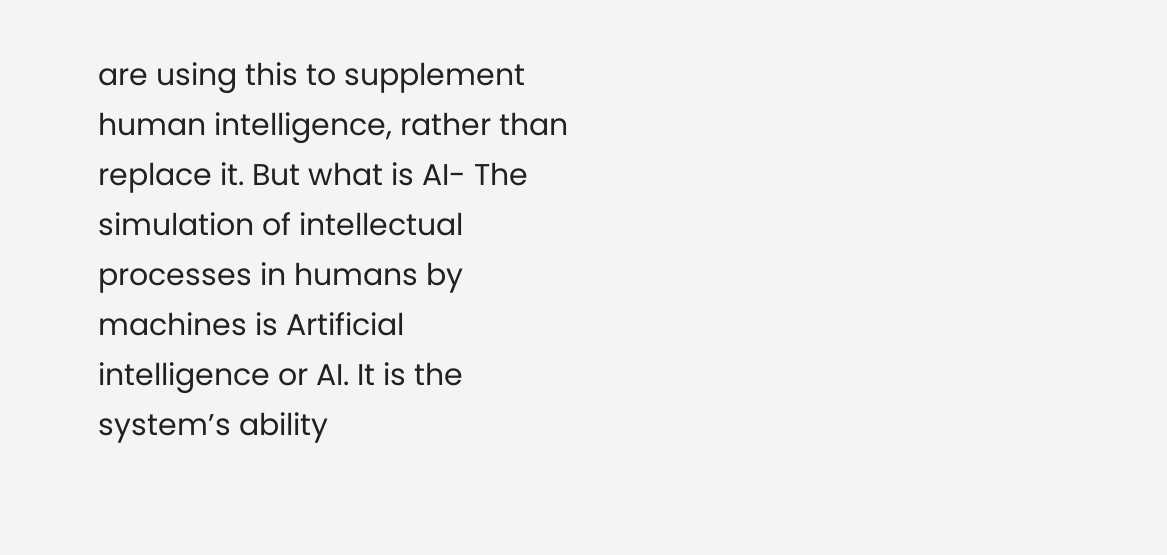are using this to supplement human intelligence, rather than replace it. But what is AI- The simulation of intellectual processes in humans by machines is Artificial intelligence or AI. It is the system’s ability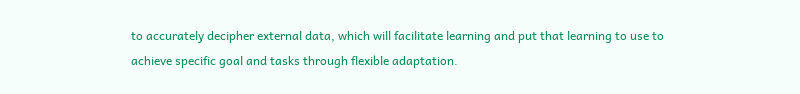to accurately decipher external data, which will facilitate learning and put that learning to use to achieve specific goal and tasks through flexible adaptation.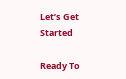Let’s Get Started

Ready To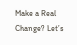Make a Real Change? Let’s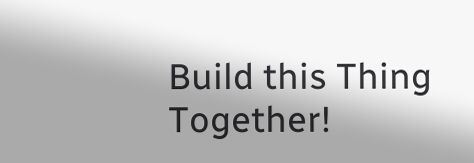Build this Thing Together!